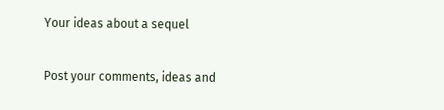Your ideas about a sequel

Post your comments, ideas and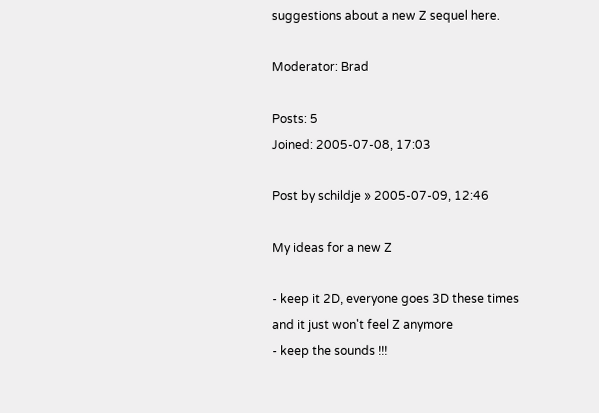suggestions about a new Z sequel here.

Moderator: Brad

Posts: 5
Joined: 2005-07-08, 17:03

Post by schildje » 2005-07-09, 12:46

My ideas for a new Z

- keep it 2D, everyone goes 3D these times and it just won't feel Z anymore
- keep the sounds !!!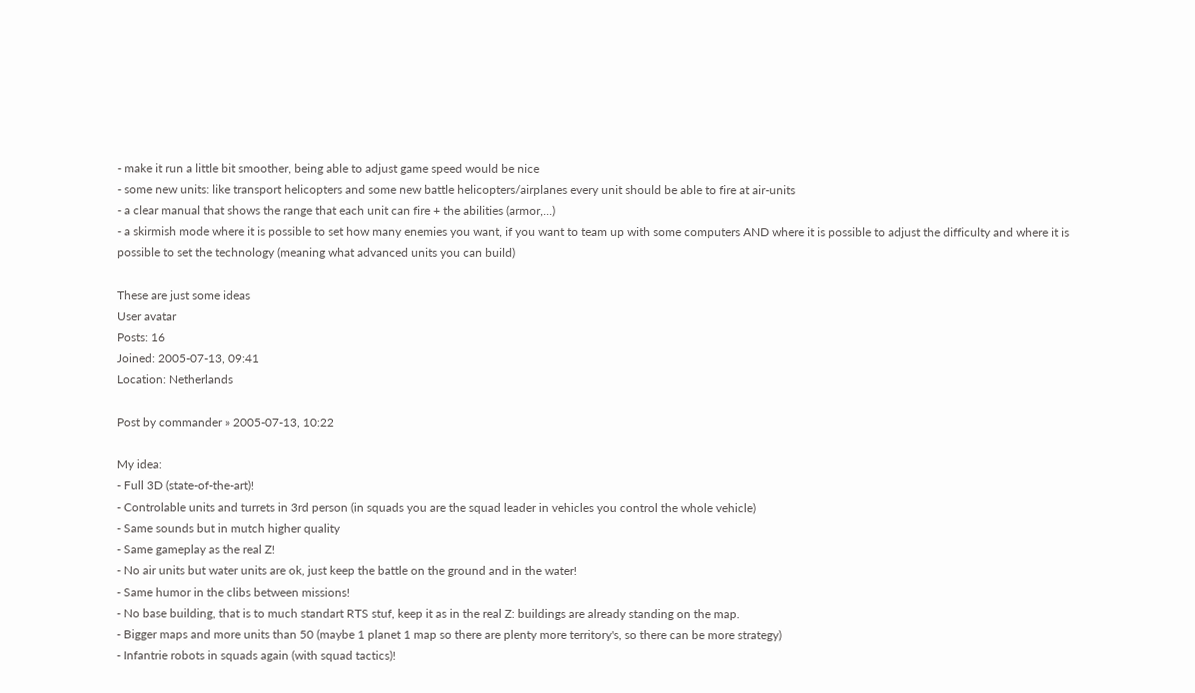- make it run a little bit smoother, being able to adjust game speed would be nice
- some new units: like transport helicopters and some new battle helicopters/airplanes every unit should be able to fire at air-units
- a clear manual that shows the range that each unit can fire + the abilities (armor,...)
- a skirmish mode where it is possible to set how many enemies you want, if you want to team up with some computers AND where it is possible to adjust the difficulty and where it is possible to set the technology (meaning what advanced units you can build)

These are just some ideas
User avatar
Posts: 16
Joined: 2005-07-13, 09:41
Location: Netherlands

Post by commander » 2005-07-13, 10:22

My idea:
- Full 3D (state-of-the-art)!
- Controlable units and turrets in 3rd person (in squads you are the squad leader in vehicles you control the whole vehicle)
- Same sounds but in mutch higher quality
- Same gameplay as the real Z!
- No air units but water units are ok, just keep the battle on the ground and in the water!
- Same humor in the clibs between missions!
- No base building, that is to much standart RTS stuf, keep it as in the real Z: buildings are already standing on the map.
- Bigger maps and more units than 50 (maybe 1 planet 1 map so there are plenty more territory's, so there can be more strategy)
- Infantrie robots in squads again (with squad tactics)!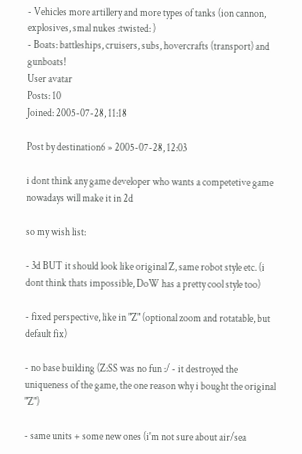- Vehicles more artillery and more types of tanks (ion cannon, explosives, smal nukes :twisted: )
- Boats: battleships, cruisers, subs, hovercrafts (transport) and gunboats!
User avatar
Posts: 10
Joined: 2005-07-28, 11:18

Post by destination6 » 2005-07-28, 12:03

i dont think any game developer who wants a competetive game nowadays will make it in 2d

so my wish list:

- 3d BUT it should look like original Z, same robot style etc. (i dont think thats impossible, DoW has a pretty cool style too)

- fixed perspective, like in "Z" (optional zoom and rotatable, but default fix)

- no base building (Z:SS was no fun :/ - it destroyed the uniqueness of the game, the one reason why i bought the original "Z")

- same units + some new ones (i'm not sure about air/sea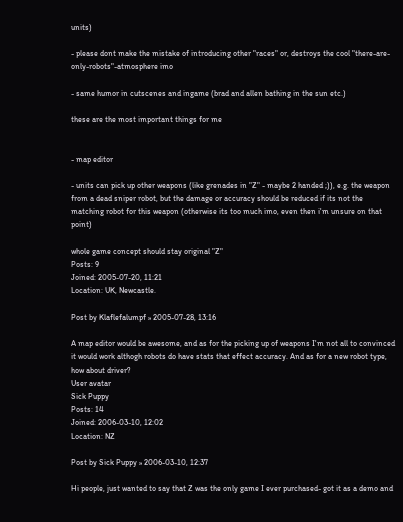units)

- please dont make the mistake of introducing other "races" or, destroys the cool "there-are-only-robots"-atmosphere imo

- same humor in cutscenes and ingame (brad and allen bathing in the sun etc.)

these are the most important things for me


- map editor

- units can pick up other weapons (like grenades in "Z" - maybe 2 handed ;)), e.g. the weapon from a dead sniper robot, but the damage or accuracy should be reduced if its not the matching robot for this weapon (otherwise its too much imo, even then i'm unsure on that point)

whole game concept should stay original "Z"
Posts: 9
Joined: 2005-07-20, 11:21
Location: UK, Newcastle.

Post by Klaflefalumpf » 2005-07-28, 13:16

A map editor would be awesome, and as for the picking up of weapons I'm not all to convinced it would work althogh robots do have stats that effect accuracy. And as for a new robot type, how about driver?
User avatar
Sick Puppy
Posts: 14
Joined: 2006-03-10, 12:02
Location: NZ

Post by Sick Puppy » 2006-03-10, 12:37

Hi people, just wanted to say that Z was the only game I ever purchased- got it as a demo and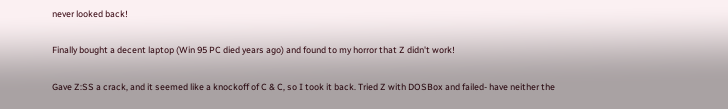never looked back!

Finally bought a decent laptop (Win 95 PC died years ago) and found to my horror that Z didn't work!

Gave Z:SS a crack, and it seemed like a knockoff of C & C, so I took it back. Tried Z with DOSBox and failed- have neither the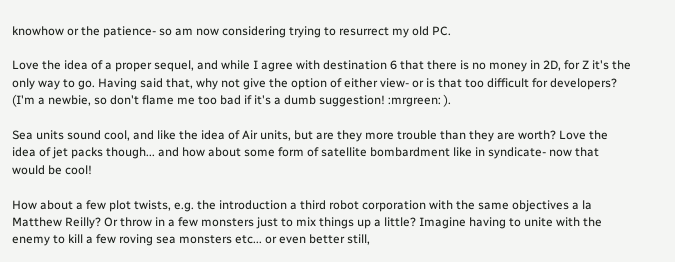knowhow or the patience- so am now considering trying to resurrect my old PC.

Love the idea of a proper sequel, and while I agree with destination 6 that there is no money in 2D, for Z it's the only way to go. Having said that, why not give the option of either view- or is that too difficult for developers? (I'm a newbie, so don't flame me too bad if it's a dumb suggestion! :mrgreen: ).

Sea units sound cool, and like the idea of Air units, but are they more trouble than they are worth? Love the idea of jet packs though... and how about some form of satellite bombardment like in syndicate- now that would be cool!

How about a few plot twists, e.g. the introduction a third robot corporation with the same objectives a la Matthew Reilly? Or throw in a few monsters just to mix things up a little? Imagine having to unite with the enemy to kill a few roving sea monsters etc... or even better still,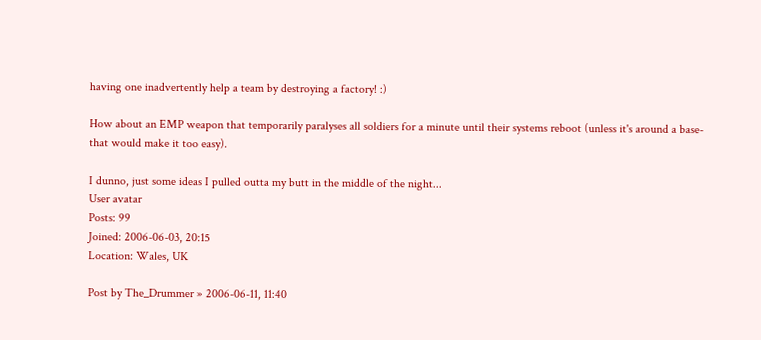having one inadvertently help a team by destroying a factory! :)

How about an EMP weapon that temporarily paralyses all soldiers for a minute until their systems reboot (unless it's around a base- that would make it too easy).

I dunno, just some ideas I pulled outta my butt in the middle of the night...
User avatar
Posts: 99
Joined: 2006-06-03, 20:15
Location: Wales, UK

Post by The_Drummer » 2006-06-11, 11:40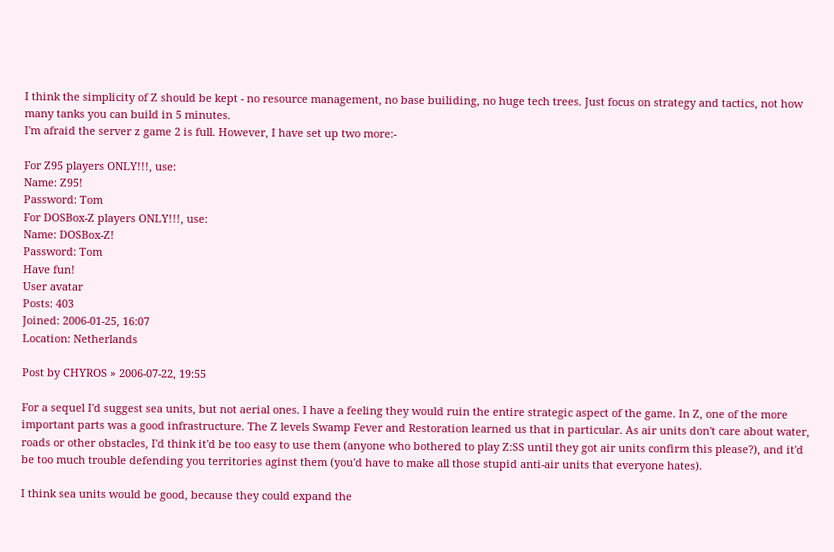I think the simplicity of Z should be kept - no resource management, no base builiding, no huge tech trees. Just focus on strategy and tactics, not how many tanks you can build in 5 minutes.
I'm afraid the server z game 2 is full. However, I have set up two more:-

For Z95 players ONLY!!!, use:
Name: Z95!
Password: Tom
For DOSBox-Z players ONLY!!!, use:
Name: DOSBox-Z!
Password: Tom
Have fun!
User avatar
Posts: 403
Joined: 2006-01-25, 16:07
Location: Netherlands

Post by CHYROS » 2006-07-22, 19:55

For a sequel I'd suggest sea units, but not aerial ones. I have a feeling they would ruin the entire strategic aspect of the game. In Z, one of the more important parts was a good infrastructure. The Z levels Swamp Fever and Restoration learned us that in particular. As air units don't care about water, roads or other obstacles, I'd think it'd be too easy to use them (anyone who bothered to play Z:SS until they got air units confirm this please?), and it'd be too much trouble defending you territories aginst them (you'd have to make all those stupid anti-air units that everyone hates).

I think sea units would be good, because they could expand the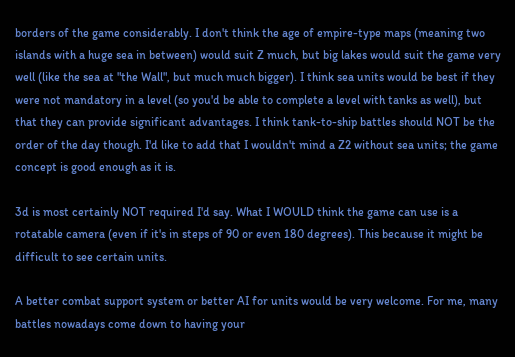borders of the game considerably. I don't think the age of empire-type maps (meaning two islands with a huge sea in between) would suit Z much, but big lakes would suit the game very well (like the sea at "the Wall", but much much bigger). I think sea units would be best if they were not mandatory in a level (so you'd be able to complete a level with tanks as well), but that they can provide significant advantages. I think tank-to-ship battles should NOT be the order of the day though. I'd like to add that I wouldn't mind a Z2 without sea units; the game concept is good enough as it is.

3d is most certainly NOT required I'd say. What I WOULD think the game can use is a rotatable camera (even if it's in steps of 90 or even 180 degrees). This because it might be difficult to see certain units.

A better combat support system or better AI for units would be very welcome. For me, many battles nowadays come down to having your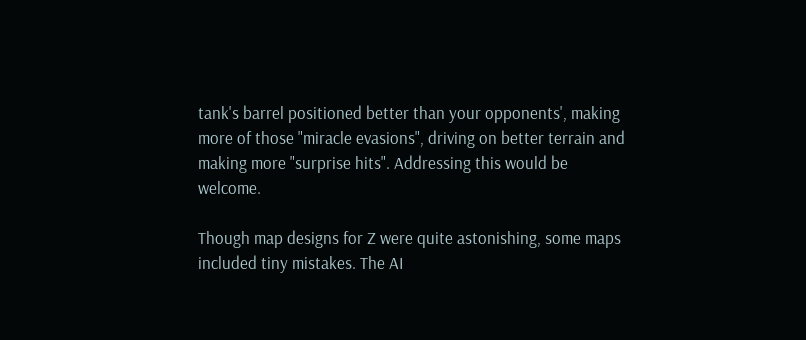tank's barrel positioned better than your opponents', making more of those "miracle evasions", driving on better terrain and making more "surprise hits". Addressing this would be welcome.

Though map designs for Z were quite astonishing, some maps included tiny mistakes. The AI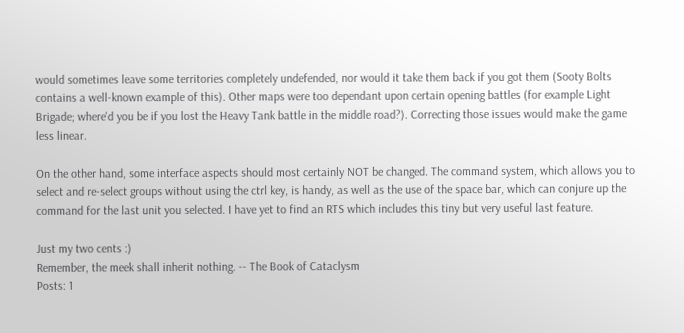would sometimes leave some territories completely undefended, nor would it take them back if you got them (Sooty Bolts contains a well-known example of this). Other maps were too dependant upon certain opening battles (for example Light Brigade; where'd you be if you lost the Heavy Tank battle in the middle road?). Correcting those issues would make the game less linear.

On the other hand, some interface aspects should most certainly NOT be changed. The command system, which allows you to select and re-select groups without using the ctrl key, is handy, as well as the use of the space bar, which can conjure up the command for the last unit you selected. I have yet to find an RTS which includes this tiny but very useful last feature.

Just my two cents :)
Remember, the meek shall inherit nothing. -- The Book of Cataclysm
Posts: 1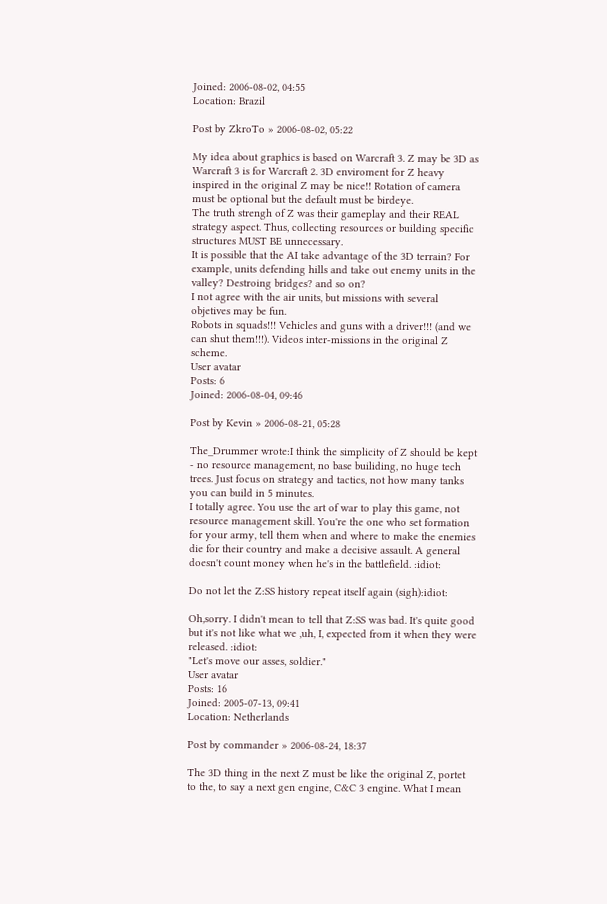Joined: 2006-08-02, 04:55
Location: Brazil

Post by ZkroTo » 2006-08-02, 05:22

My idea about graphics is based on Warcraft 3. Z may be 3D as Warcraft 3 is for Warcraft 2. 3D enviroment for Z heavy inspired in the original Z may be nice!! Rotation of camera must be optional but the default must be birdeye.
The truth strengh of Z was their gameplay and their REAL strategy aspect. Thus, collecting resources or building specific structures MUST BE unnecessary.
It is possible that the AI take advantage of the 3D terrain? For example, units defending hills and take out enemy units in the valley? Destroing bridges? and so on?
I not agree with the air units, but missions with several objetives may be fun.
Robots in squads!!! Vehicles and guns with a driver!!! (and we can shut them!!!). Videos inter-missions in the original Z scheme.
User avatar
Posts: 6
Joined: 2006-08-04, 09:46

Post by Kevin » 2006-08-21, 05:28

The_Drummer wrote:I think the simplicity of Z should be kept - no resource management, no base builiding, no huge tech trees. Just focus on strategy and tactics, not how many tanks you can build in 5 minutes.
I totally agree. You use the art of war to play this game, not resource management skill. You're the one who set formation for your army, tell them when and where to make the enemies die for their country and make a decisive assault. A general doesn't count money when he's in the battlefield. :idiot:

Do not let the Z:SS history repeat itself again (sigh):idiot:

Oh,sorry. I didn't mean to tell that Z:SS was bad. It's quite good but it's not like what we ,uh, I, expected from it when they were released. :idiot:
"Let's move our asses, soldier."
User avatar
Posts: 16
Joined: 2005-07-13, 09:41
Location: Netherlands

Post by commander » 2006-08-24, 18:37

The 3D thing in the next Z must be like the original Z, portet to the, to say a next gen engine, C&C 3 engine. What I mean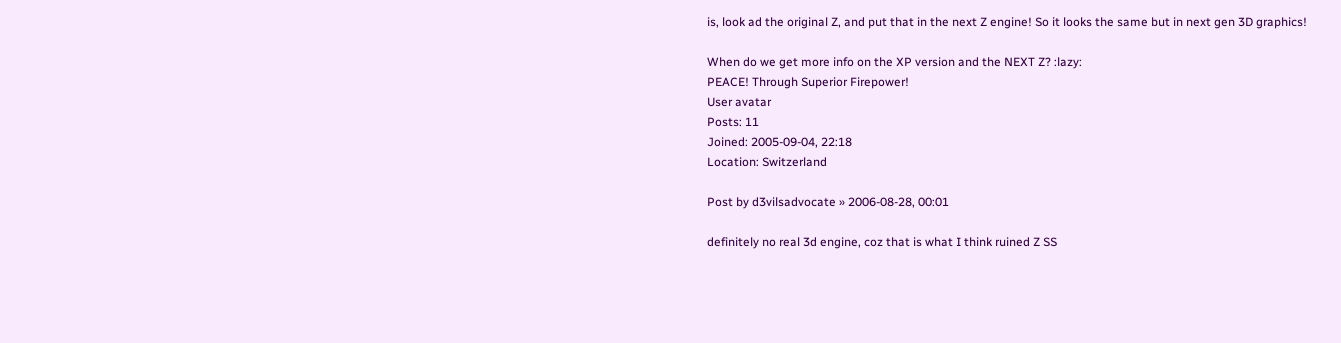is, look ad the original Z, and put that in the next Z engine! So it looks the same but in next gen 3D graphics!

When do we get more info on the XP version and the NEXT Z? :lazy:
PEACE! Through Superior Firepower!
User avatar
Posts: 11
Joined: 2005-09-04, 22:18
Location: Switzerland

Post by d3vilsadvocate » 2006-08-28, 00:01

definitely no real 3d engine, coz that is what I think ruined Z SS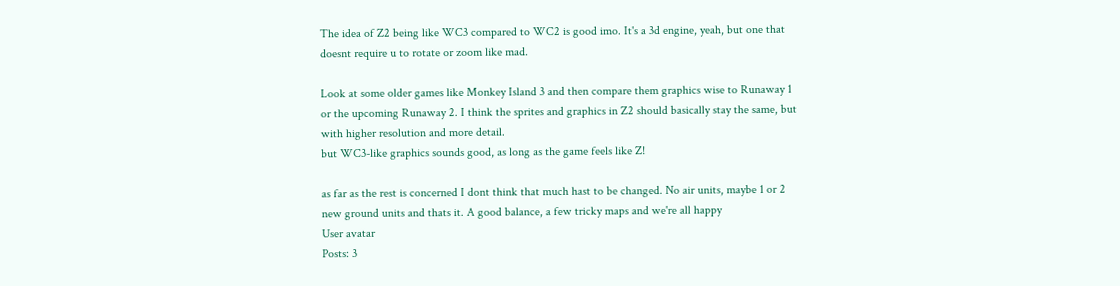The idea of Z2 being like WC3 compared to WC2 is good imo. It's a 3d engine, yeah, but one that doesnt require u to rotate or zoom like mad.

Look at some older games like Monkey Island 3 and then compare them graphics wise to Runaway 1 or the upcoming Runaway 2. I think the sprites and graphics in Z2 should basically stay the same, but with higher resolution and more detail.
but WC3-like graphics sounds good, as long as the game feels like Z!

as far as the rest is concerned I dont think that much hast to be changed. No air units, maybe 1 or 2 new ground units and thats it. A good balance, a few tricky maps and we're all happy
User avatar
Posts: 3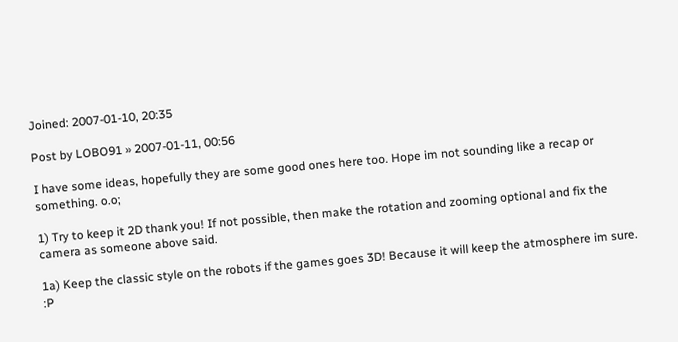Joined: 2007-01-10, 20:35

Post by LOBO91 » 2007-01-11, 00:56

I have some ideas, hopefully they are some good ones here too. Hope im not sounding like a recap or something. o.o;

1) Try to keep it 2D thank you! If not possible, then make the rotation and zooming optional and fix the camera as someone above said.

1a) Keep the classic style on the robots if the games goes 3D! Because it will keep the atmosphere im sure. :P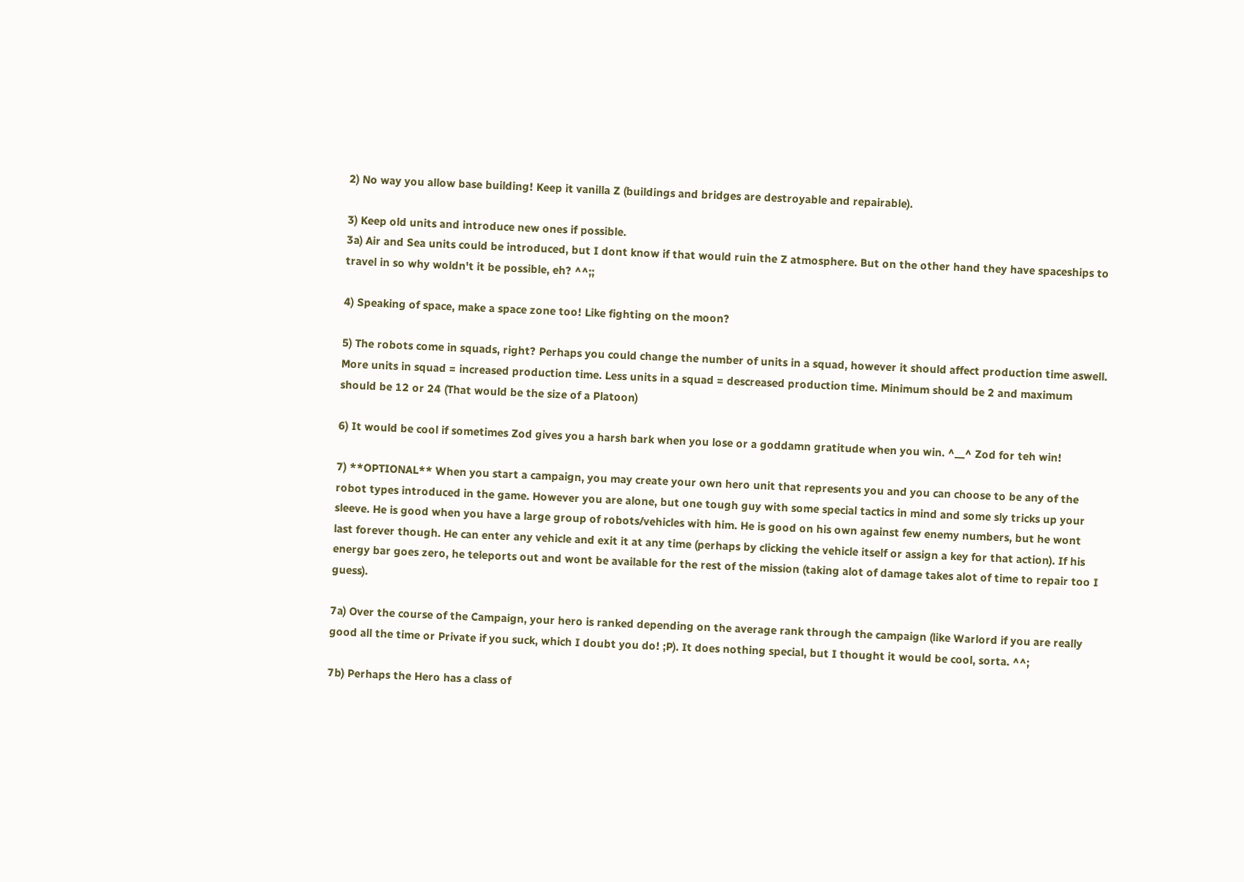2) No way you allow base building! Keep it vanilla Z (buildings and bridges are destroyable and repairable).

3) Keep old units and introduce new ones if possible.
3a) Air and Sea units could be introduced, but I dont know if that would ruin the Z atmosphere. But on the other hand they have spaceships to travel in so why woldn't it be possible, eh? ^^;;

4) Speaking of space, make a space zone too! Like fighting on the moon?

5) The robots come in squads, right? Perhaps you could change the number of units in a squad, however it should affect production time aswell. More units in squad = increased production time. Less units in a squad = descreased production time. Minimum should be 2 and maximum should be 12 or 24 (That would be the size of a Platoon)

6) It would be cool if sometimes Zod gives you a harsh bark when you lose or a goddamn gratitude when you win. ^__^ Zod for teh win!

7) **OPTIONAL** When you start a campaign, you may create your own hero unit that represents you and you can choose to be any of the robot types introduced in the game. However you are alone, but one tough guy with some special tactics in mind and some sly tricks up your sleeve. He is good when you have a large group of robots/vehicles with him. He is good on his own against few enemy numbers, but he wont last forever though. He can enter any vehicle and exit it at any time (perhaps by clicking the vehicle itself or assign a key for that action). If his energy bar goes zero, he teleports out and wont be available for the rest of the mission (taking alot of damage takes alot of time to repair too I guess).

7a) Over the course of the Campaign, your hero is ranked depending on the average rank through the campaign (like Warlord if you are really good all the time or Private if you suck, which I doubt you do! ;P). It does nothing special, but I thought it would be cool, sorta. ^^;

7b) Perhaps the Hero has a class of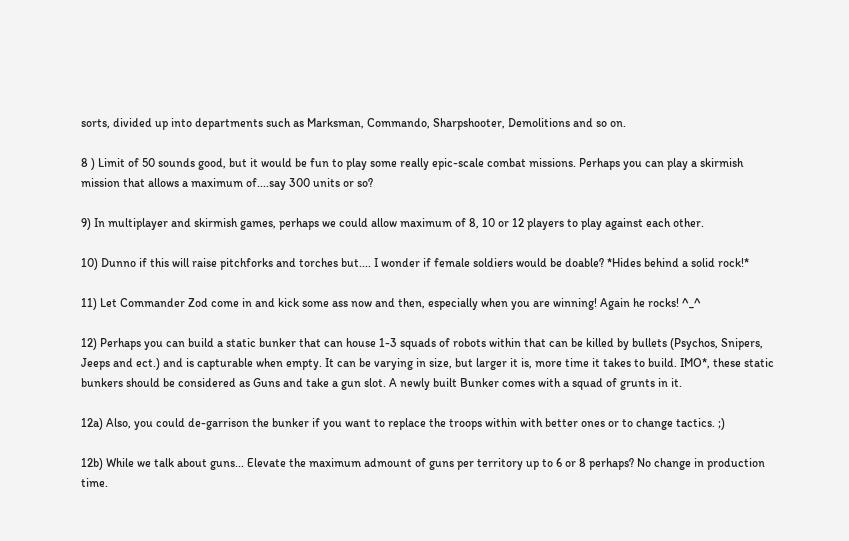sorts, divided up into departments such as Marksman, Commando, Sharpshooter, Demolitions and so on.

8 ) Limit of 50 sounds good, but it would be fun to play some really epic-scale combat missions. Perhaps you can play a skirmish mission that allows a maximum of....say 300 units or so?

9) In multiplayer and skirmish games, perhaps we could allow maximum of 8, 10 or 12 players to play against each other.

10) Dunno if this will raise pitchforks and torches but.... I wonder if female soldiers would be doable? *Hides behind a solid rock!*

11) Let Commander Zod come in and kick some ass now and then, especially when you are winning! Again he rocks! ^_^

12) Perhaps you can build a static bunker that can house 1-3 squads of robots within that can be killed by bullets (Psychos, Snipers, Jeeps and ect.) and is capturable when empty. It can be varying in size, but larger it is, more time it takes to build. IMO*, these static bunkers should be considered as Guns and take a gun slot. A newly built Bunker comes with a squad of grunts in it.

12a) Also, you could de-garrison the bunker if you want to replace the troops within with better ones or to change tactics. ;)

12b) While we talk about guns... Elevate the maximum admount of guns per territory up to 6 or 8 perhaps? No change in production time.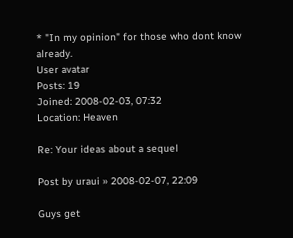* "In my opinion" for those who dont know already.
User avatar
Posts: 19
Joined: 2008-02-03, 07:32
Location: Heaven

Re: Your ideas about a sequel

Post by uraui » 2008-02-07, 22:09

Guys get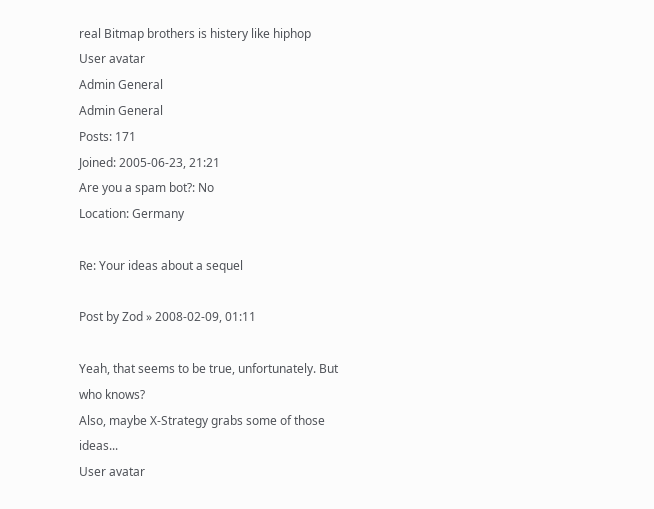real Bitmap brothers is histery like hiphop
User avatar
Admin General
Admin General
Posts: 171
Joined: 2005-06-23, 21:21
Are you a spam bot?: No
Location: Germany

Re: Your ideas about a sequel

Post by Zod » 2008-02-09, 01:11

Yeah, that seems to be true, unfortunately. But who knows?
Also, maybe X-Strategy grabs some of those ideas...
User avatar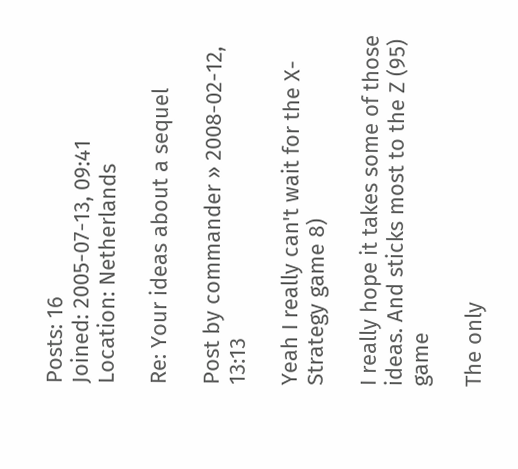Posts: 16
Joined: 2005-07-13, 09:41
Location: Netherlands

Re: Your ideas about a sequel

Post by commander » 2008-02-12, 13:13

Yeah I really can't wait for the X-Strategy game 8)

I really hope it takes some of those ideas. And sticks most to the Z (95) game

The only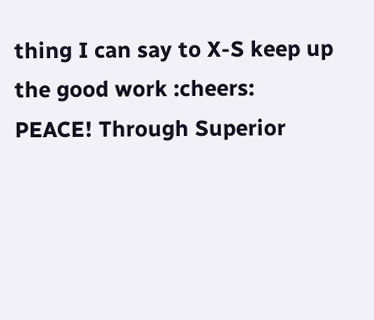thing I can say to X-S keep up the good work :cheers:
PEACE! Through Superior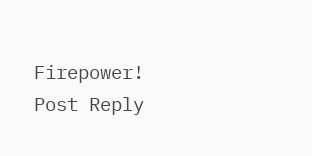Firepower!
Post Reply